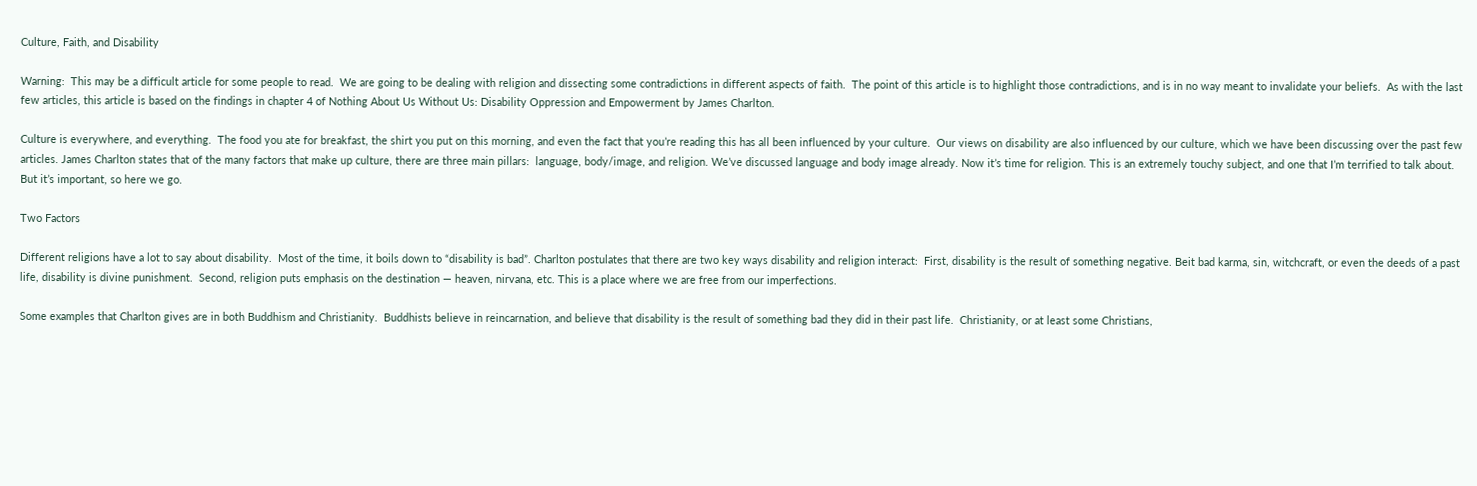Culture, Faith, and Disability

Warning:  This may be a difficult article for some people to read.  We are going to be dealing with religion and dissecting some contradictions in different aspects of faith.  The point of this article is to highlight those contradictions, and is in no way meant to invalidate your beliefs.  As with the last few articles, this article is based on the findings in chapter 4 of Nothing About Us Without Us: Disability Oppression and Empowerment by James Charlton.

Culture is everywhere, and everything.  The food you ate for breakfast, the shirt you put on this morning, and even the fact that you’re reading this has all been influenced by your culture.  Our views on disability are also influenced by our culture, which we have been discussing over the past few articles. James Charlton states that of the many factors that make up culture, there are three main pillars:  language, body/image, and religion. We’ve discussed language and body image already. Now it’s time for religion. This is an extremely touchy subject, and one that I’m terrified to talk about. But it’s important, so here we go.

Two Factors

Different religions have a lot to say about disability.  Most of the time, it boils down to “disability is bad”. Charlton postulates that there are two key ways disability and religion interact:  First, disability is the result of something negative. Beit bad karma, sin, witchcraft, or even the deeds of a past life, disability is divine punishment.  Second, religion puts emphasis on the destination — heaven, nirvana, etc. This is a place where we are free from our imperfections.

Some examples that Charlton gives are in both Buddhism and Christianity.  Buddhists believe in reincarnation, and believe that disability is the result of something bad they did in their past life.  Christianity, or at least some Christians,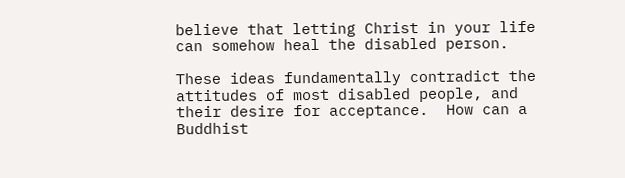believe that letting Christ in your life can somehow heal the disabled person.

These ideas fundamentally contradict the attitudes of most disabled people, and their desire for acceptance.  How can a Buddhist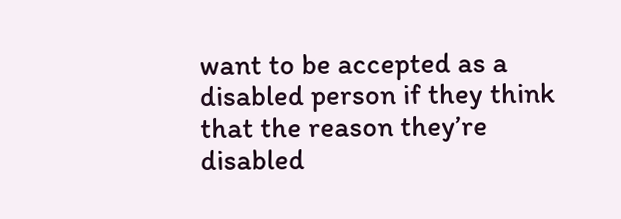want to be accepted as a disabled person if they think that the reason they’re disabled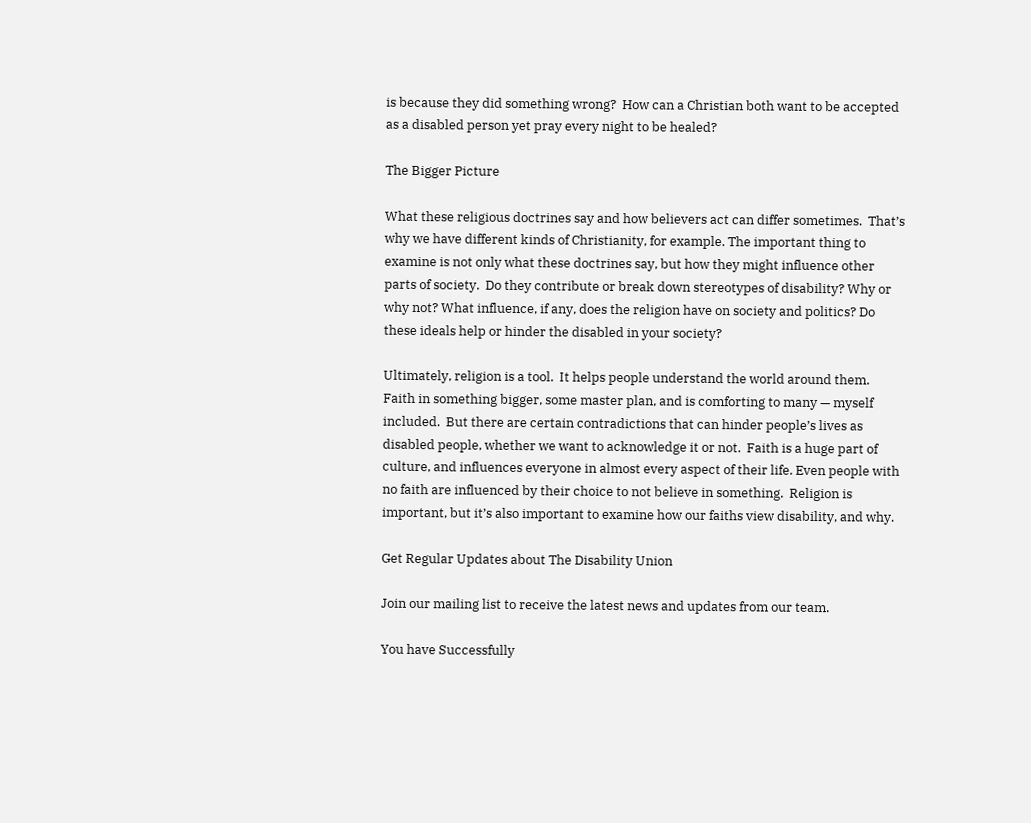is because they did something wrong?  How can a Christian both want to be accepted as a disabled person yet pray every night to be healed?

The Bigger Picture

What these religious doctrines say and how believers act can differ sometimes.  That’s why we have different kinds of Christianity, for example. The important thing to examine is not only what these doctrines say, but how they might influence other parts of society.  Do they contribute or break down stereotypes of disability? Why or why not? What influence, if any, does the religion have on society and politics? Do these ideals help or hinder the disabled in your society?

Ultimately, religion is a tool.  It helps people understand the world around them.  Faith in something bigger, some master plan, and is comforting to many — myself included.  But there are certain contradictions that can hinder people’s lives as disabled people, whether we want to acknowledge it or not.  Faith is a huge part of culture, and influences everyone in almost every aspect of their life. Even people with no faith are influenced by their choice to not believe in something.  Religion is important, but it’s also important to examine how our faiths view disability, and why.

Get Regular Updates about The Disability Union

Join our mailing list to receive the latest news and updates from our team.

You have Successfully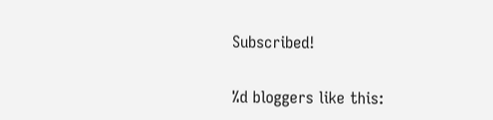Subscribed!

%d bloggers like this: